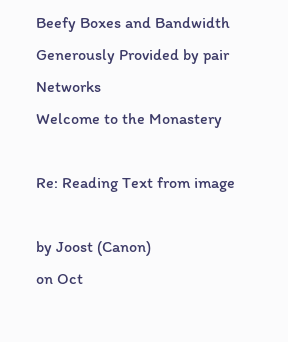Beefy Boxes and Bandwidth Generously Provided by pair Networks
Welcome to the Monastery

Re: Reading Text from image

by Joost (Canon)
on Oct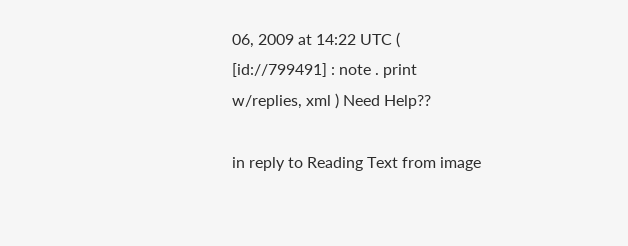06, 2009 at 14:22 UTC ( [id://799491] : note . print w/replies, xml ) Need Help??

in reply to Reading Text from image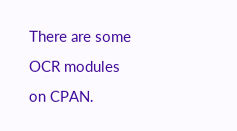There are some OCR modules on CPAN.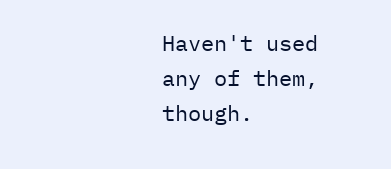Haven't used any of them, though.